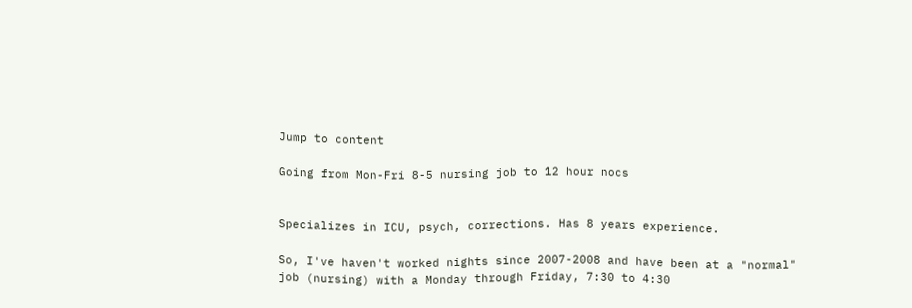Jump to content

Going from Mon-Fri 8-5 nursing job to 12 hour nocs


Specializes in ICU, psych, corrections. Has 8 years experience.

So, I've haven't worked nights since 2007-2008 and have been at a "normal" job (nursing) with a Monday through Friday, 7:30 to 4:30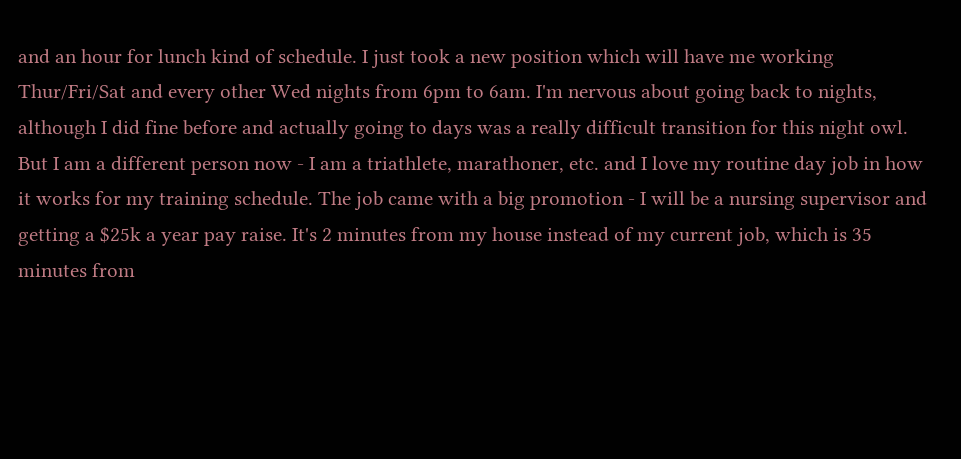and an hour for lunch kind of schedule. I just took a new position which will have me working Thur/Fri/Sat and every other Wed nights from 6pm to 6am. I'm nervous about going back to nights, although I did fine before and actually going to days was a really difficult transition for this night owl. But I am a different person now - I am a triathlete, marathoner, etc. and I love my routine day job in how it works for my training schedule. The job came with a big promotion - I will be a nursing supervisor and getting a $25k a year pay raise. It's 2 minutes from my house instead of my current job, which is 35 minutes from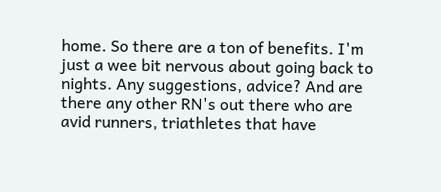home. So there are a ton of benefits. I'm just a wee bit nervous about going back to nights. Any suggestions, advice? And are there any other RN's out there who are avid runners, triathletes that have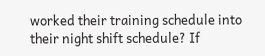worked their training schedule into their night shift schedule? If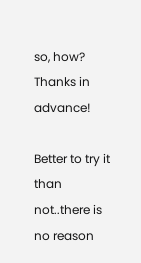so, how? Thanks in advance!

Better to try it than not..there is no reason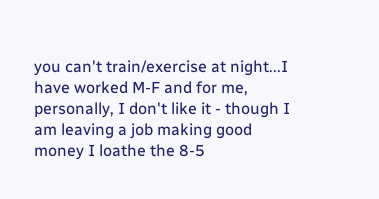you can't train/exercise at night...I have worked M-F and for me, personally, I don't like it - though I am leaving a job making good money I loathe the 8-5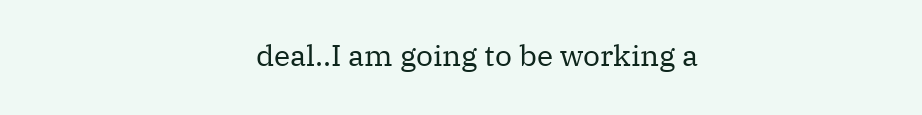deal..I am going to be working a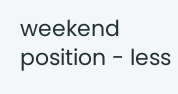weekend position - less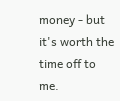money - but it's worth the time off to me.